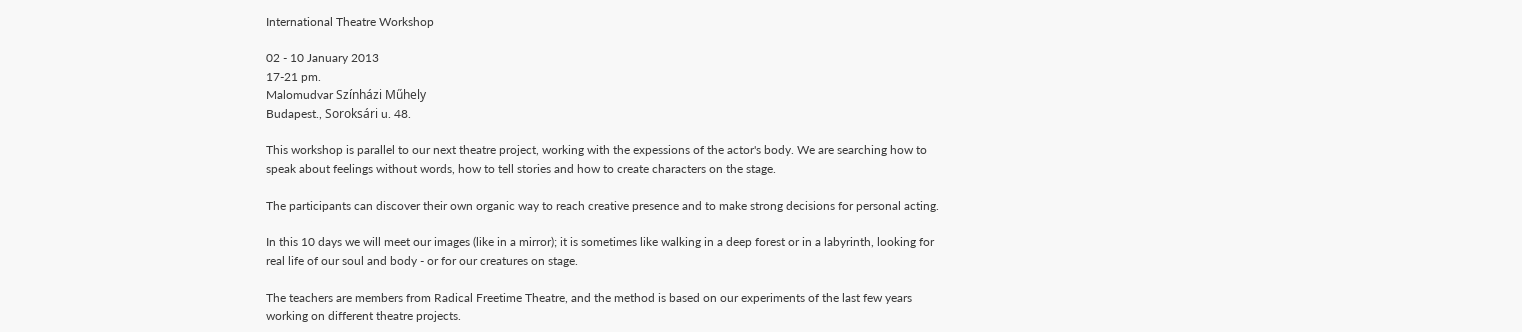International Theatre Workshop

02 - 10 January 2013
17-21 pm.
Malomudvar Színházi Műhely
Budapest., Soroksári u. 48.

This workshop is parallel to our next theatre project, working with the expessions of the actor's body. We are searching how to speak about feelings without words, how to tell stories and how to create characters on the stage.

The participants can discover their own organic way to reach creative presence and to make strong decisions for personal acting.

In this 10 days we will meet our images (like in a mirror); it is sometimes like walking in a deep forest or in a labyrinth, looking for real life of our soul and body - or for our creatures on stage.

The teachers are members from Radical Freetime Theatre, and the method is based on our experiments of the last few years working on different theatre projects.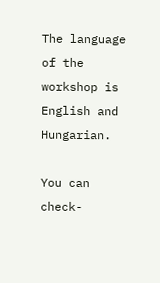The language of the workshop is English and Hungarian.

You can check-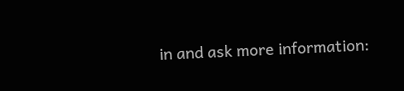in and ask more information: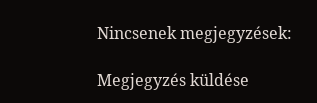Nincsenek megjegyzések:

Megjegyzés küldése